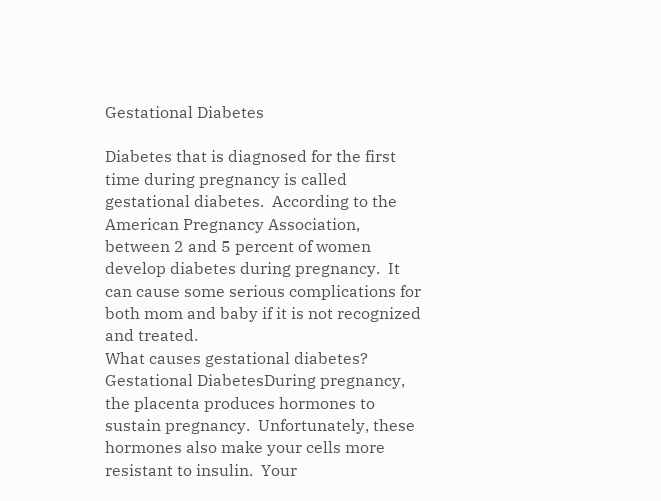Gestational Diabetes

Diabetes that is diagnosed for the first time during pregnancy is called gestational diabetes.  According to the American Pregnancy Association, between 2 and 5 percent of women develop diabetes during pregnancy.  It can cause some serious complications for both mom and baby if it is not recognized and treated.
What causes gestational diabetes?
Gestational DiabetesDuring pregnancy, the placenta produces hormones to sustain pregnancy.  Unfortunately, these hormones also make your cells more resistant to insulin.  Your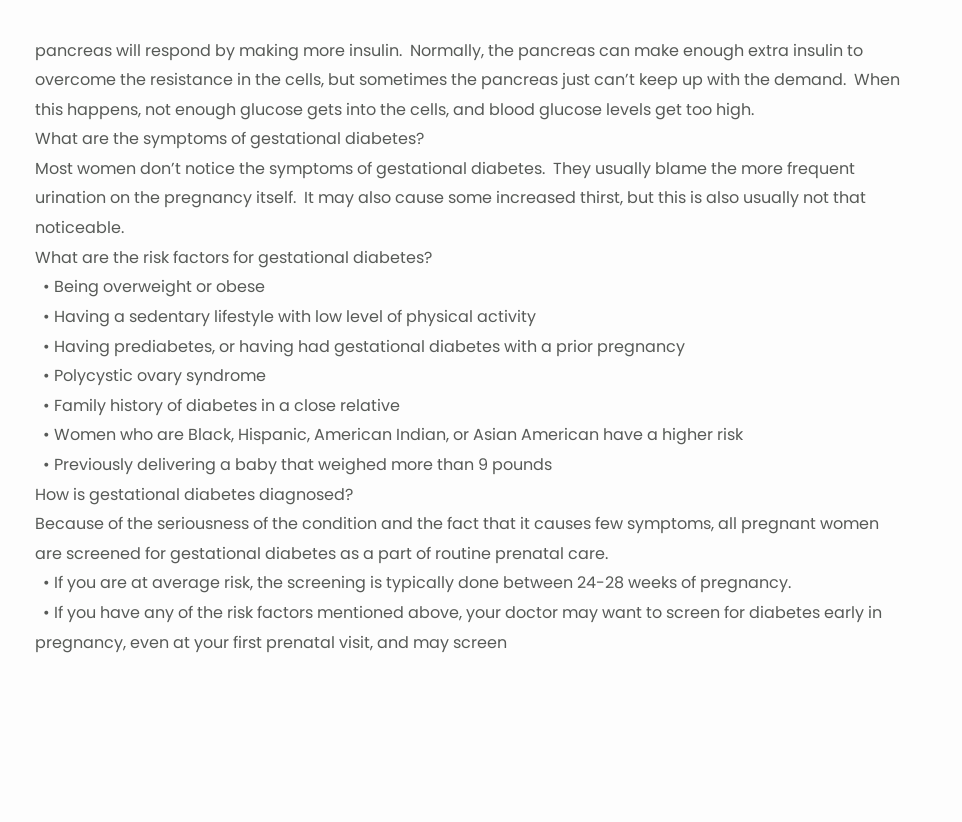pancreas will respond by making more insulin.  Normally, the pancreas can make enough extra insulin to overcome the resistance in the cells, but sometimes the pancreas just can’t keep up with the demand.  When this happens, not enough glucose gets into the cells, and blood glucose levels get too high.
What are the symptoms of gestational diabetes?
Most women don’t notice the symptoms of gestational diabetes.  They usually blame the more frequent urination on the pregnancy itself.  It may also cause some increased thirst, but this is also usually not that noticeable.
What are the risk factors for gestational diabetes?
  • Being overweight or obese
  • Having a sedentary lifestyle with low level of physical activity
  • Having prediabetes, or having had gestational diabetes with a prior pregnancy
  • Polycystic ovary syndrome
  • Family history of diabetes in a close relative
  • Women who are Black, Hispanic, American Indian, or Asian American have a higher risk
  • Previously delivering a baby that weighed more than 9 pounds
How is gestational diabetes diagnosed?
Because of the seriousness of the condition and the fact that it causes few symptoms, all pregnant women are screened for gestational diabetes as a part of routine prenatal care.
  • If you are at average risk, the screening is typically done between 24-28 weeks of pregnancy.
  • If you have any of the risk factors mentioned above, your doctor may want to screen for diabetes early in pregnancy, even at your first prenatal visit, and may screen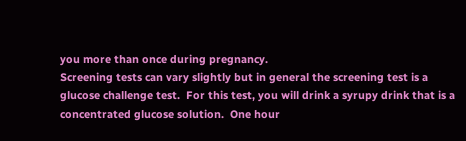you more than once during pregnancy.
Screening tests can vary slightly but in general the screening test is a glucose challenge test.  For this test, you will drink a syrupy drink that is a concentrated glucose solution.  One hour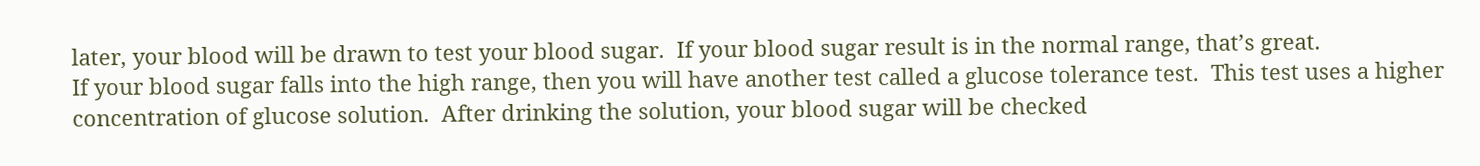later, your blood will be drawn to test your blood sugar.  If your blood sugar result is in the normal range, that’s great.
If your blood sugar falls into the high range, then you will have another test called a glucose tolerance test.  This test uses a higher concentration of glucose solution.  After drinking the solution, your blood sugar will be checked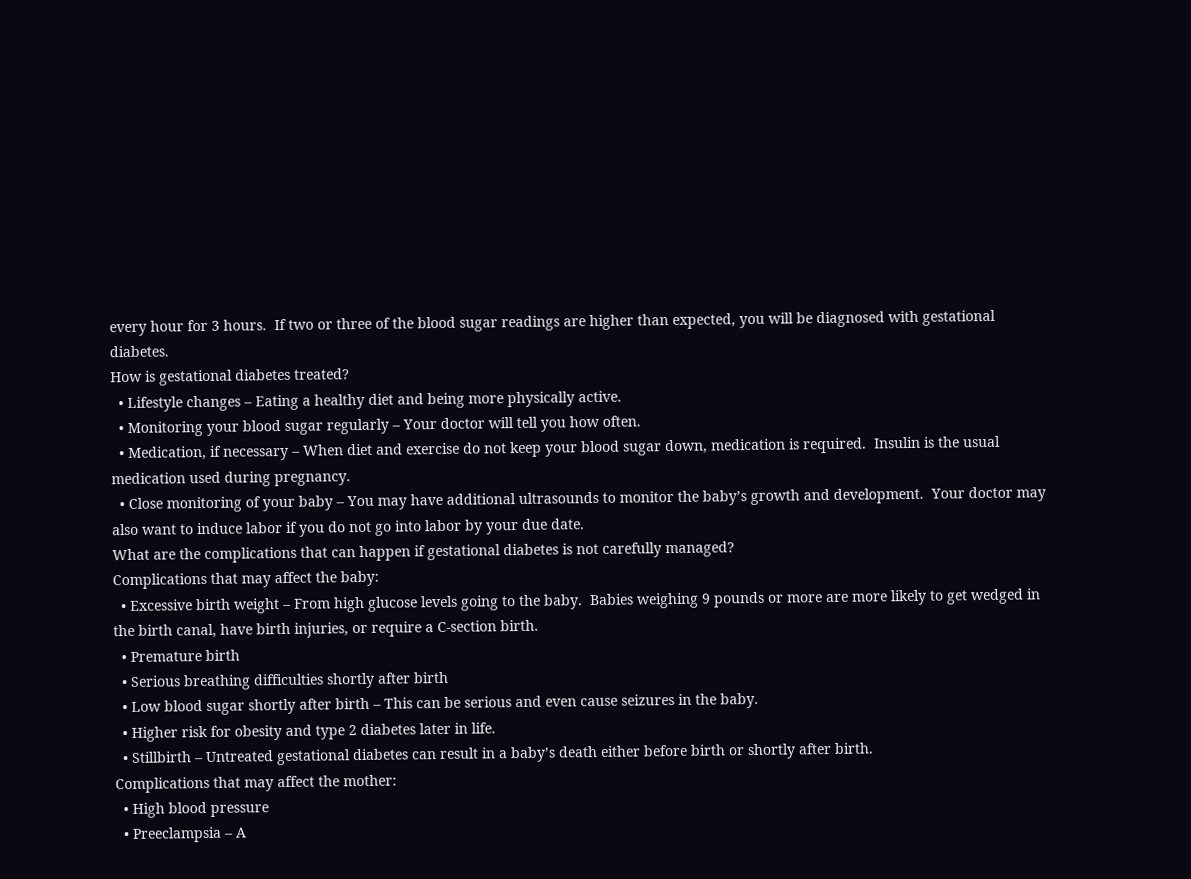every hour for 3 hours.  If two or three of the blood sugar readings are higher than expected, you will be diagnosed with gestational diabetes.
How is gestational diabetes treated?
  • Lifestyle changes – Eating a healthy diet and being more physically active.
  • Monitoring your blood sugar regularly – Your doctor will tell you how often.
  • Medication, if necessary – When diet and exercise do not keep your blood sugar down, medication is required.  Insulin is the usual medication used during pregnancy.
  • Close monitoring of your baby – You may have additional ultrasounds to monitor the baby’s growth and development.  Your doctor may also want to induce labor if you do not go into labor by your due date.
What are the complications that can happen if gestational diabetes is not carefully managed?
Complications that may affect the baby:
  • Excessive birth weight – From high glucose levels going to the baby.  Babies weighing 9 pounds or more are more likely to get wedged in the birth canal, have birth injuries, or require a C-section birth.
  • Premature birth
  • Serious breathing difficulties shortly after birth
  • Low blood sugar shortly after birth – This can be serious and even cause seizures in the baby.
  • Higher risk for obesity and type 2 diabetes later in life.
  • Stillbirth – Untreated gestational diabetes can result in a baby’s death either before birth or shortly after birth.
Complications that may affect the mother:
  • High blood pressure
  • Preeclampsia – A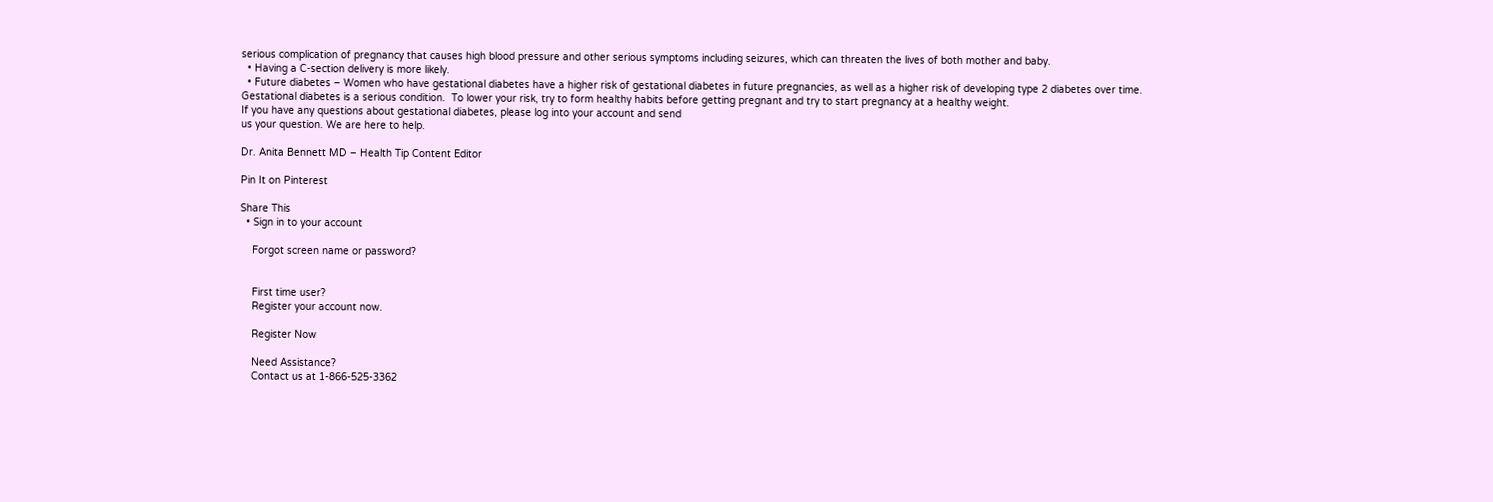serious complication of pregnancy that causes high blood pressure and other serious symptoms including seizures, which can threaten the lives of both mother and baby.
  • Having a C-section delivery is more likely.
  • Future diabetes – Women who have gestational diabetes have a higher risk of gestational diabetes in future pregnancies, as well as a higher risk of developing type 2 diabetes over time.
Gestational diabetes is a serious condition.  To lower your risk, try to form healthy habits before getting pregnant and try to start pregnancy at a healthy weight.
If you have any questions about gestational diabetes, please log into your account and send
us your question. We are here to help.

Dr. Anita Bennett MD – Health Tip Content Editor

Pin It on Pinterest

Share This
  • Sign in to your account

    Forgot screen name or password?


    First time user?
    Register your account now.

    Register Now

    Need Assistance?
    Contact us at 1-866-525-3362